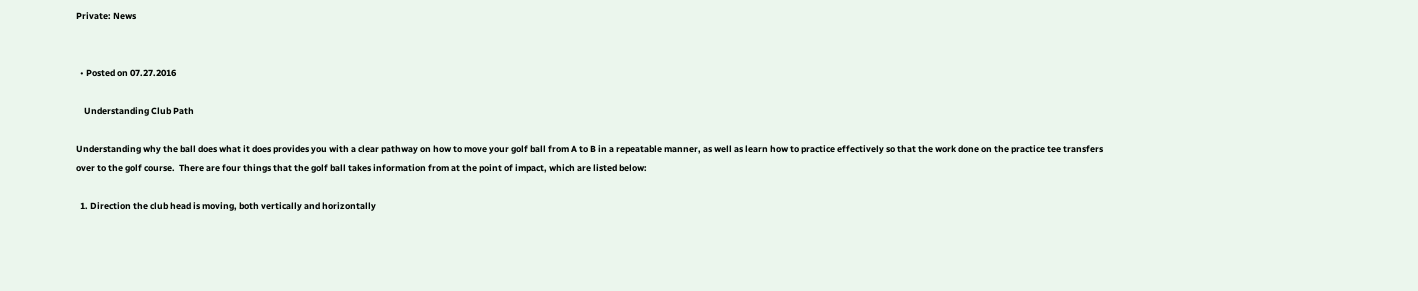Private: News


  • Posted on 07.27.2016

    Understanding Club Path

Understanding why the ball does what it does provides you with a clear pathway on how to move your golf ball from A to B in a repeatable manner, as well as learn how to practice effectively so that the work done on the practice tee transfers over to the golf course.  There are four things that the golf ball takes information from at the point of impact, which are listed below:

  1. Direction the club head is moving, both vertically and horizontally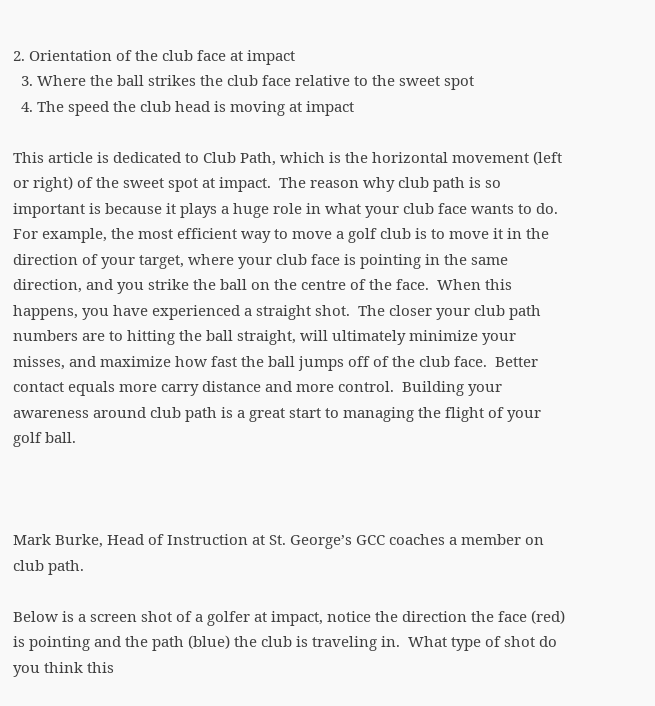2. Orientation of the club face at impact
  3. Where the ball strikes the club face relative to the sweet spot
  4. The speed the club head is moving at impact

This article is dedicated to Club Path, which is the horizontal movement (left or right) of the sweet spot at impact.  The reason why club path is so important is because it plays a huge role in what your club face wants to do.  For example, the most efficient way to move a golf club is to move it in the direction of your target, where your club face is pointing in the same direction, and you strike the ball on the centre of the face.  When this happens, you have experienced a straight shot.  The closer your club path numbers are to hitting the ball straight, will ultimately minimize your misses, and maximize how fast the ball jumps off of the club face.  Better contact equals more carry distance and more control.  Building your awareness around club path is a great start to managing the flight of your golf ball.



Mark Burke, Head of Instruction at St. George’s GCC coaches a member on club path.

Below is a screen shot of a golfer at impact, notice the direction the face (red) is pointing and the path (blue) the club is traveling in.  What type of shot do you think this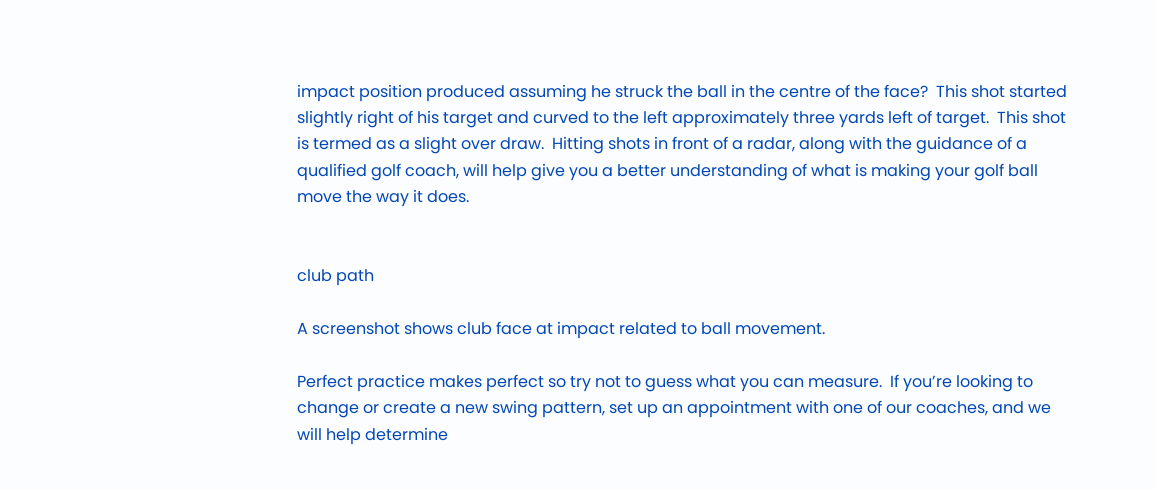impact position produced assuming he struck the ball in the centre of the face?  This shot started slightly right of his target and curved to the left approximately three yards left of target.  This shot is termed as a slight over draw.  Hitting shots in front of a radar, along with the guidance of a qualified golf coach, will help give you a better understanding of what is making your golf ball move the way it does.


club path

A screenshot shows club face at impact related to ball movement.

Perfect practice makes perfect so try not to guess what you can measure.  If you’re looking to change or create a new swing pattern, set up an appointment with one of our coaches, and we will help determine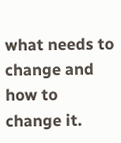what needs to change and how to change it.